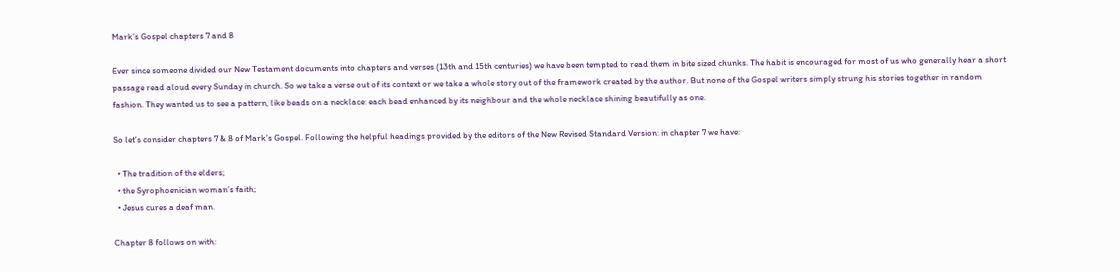Mark’s Gospel chapters 7 and 8

Ever since someone divided our New Testament documents into chapters and verses (13th and 15th centuries) we have been tempted to read them in bite sized chunks. The habit is encouraged for most of us who generally hear a short passage read aloud every Sunday in church. So we take a verse out of its context or we take a whole story out of the framework created by the author. But none of the Gospel writers simply strung his stories together in random fashion. They wanted us to see a pattern, like beads on a necklace: each bead enhanced by its neighbour and the whole necklace shining beautifully as one.

So let’s consider chapters 7 & 8 of Mark’s Gospel. Following the helpful headings provided by the editors of the New Revised Standard Version: in chapter 7 we have:

  • The tradition of the elders;
  • the Syrophoenician woman’s faith;
  • Jesus cures a deaf man.

Chapter 8 follows on with: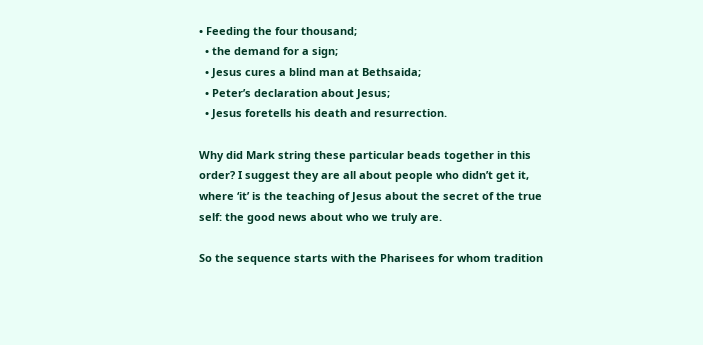• Feeding the four thousand;
  • the demand for a sign;
  • Jesus cures a blind man at Bethsaida;
  • Peter’s declaration about Jesus;
  • Jesus foretells his death and resurrection.

Why did Mark string these particular beads together in this order? I suggest they are all about people who didn’t get it, where ‘it’ is the teaching of Jesus about the secret of the true self: the good news about who we truly are.

So the sequence starts with the Pharisees for whom tradition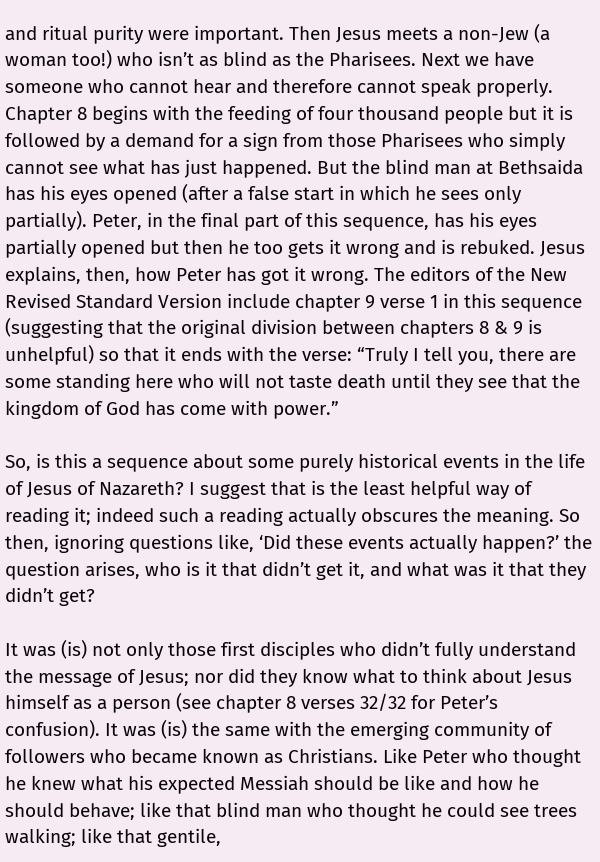and ritual purity were important. Then Jesus meets a non-Jew (a woman too!) who isn’t as blind as the Pharisees. Next we have someone who cannot hear and therefore cannot speak properly. Chapter 8 begins with the feeding of four thousand people but it is followed by a demand for a sign from those Pharisees who simply cannot see what has just happened. But the blind man at Bethsaida has his eyes opened (after a false start in which he sees only partially). Peter, in the final part of this sequence, has his eyes partially opened but then he too gets it wrong and is rebuked. Jesus explains, then, how Peter has got it wrong. The editors of the New Revised Standard Version include chapter 9 verse 1 in this sequence (suggesting that the original division between chapters 8 & 9 is unhelpful) so that it ends with the verse: “Truly I tell you, there are some standing here who will not taste death until they see that the kingdom of God has come with power.”

So, is this a sequence about some purely historical events in the life of Jesus of Nazareth? I suggest that is the least helpful way of reading it; indeed such a reading actually obscures the meaning. So then, ignoring questions like, ‘Did these events actually happen?’ the question arises, who is it that didn’t get it, and what was it that they didn’t get?

It was (is) not only those first disciples who didn’t fully understand the message of Jesus; nor did they know what to think about Jesus himself as a person (see chapter 8 verses 32/32 for Peter’s confusion). It was (is) the same with the emerging community of followers who became known as Christians. Like Peter who thought he knew what his expected Messiah should be like and how he should behave; like that blind man who thought he could see trees walking; like that gentile,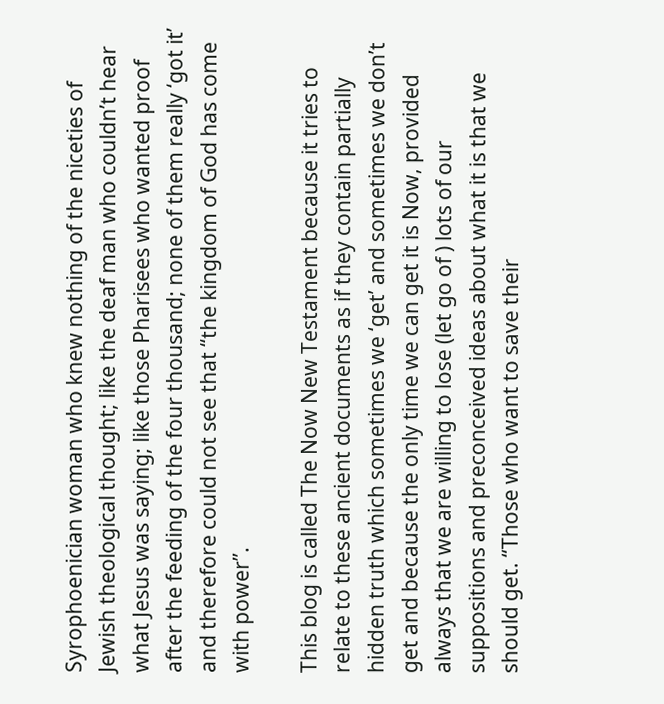Syrophoenician woman who knew nothing of the niceties of Jewish theological thought; like the deaf man who couldn’t hear what Jesus was saying; like those Pharisees who wanted proof after the feeding of the four thousand; none of them really ‘got it’ and therefore could not see that “the kingdom of God has come with power”.

This blog is called The Now New Testament because it tries to relate to these ancient documents as if they contain partially hidden truth which sometimes we ‘get’ and sometimes we don’t get and because the only time we can get it is Now, provided always that we are willing to lose (let go of ) lots of our suppositions and preconceived ideas about what it is that we should get. “Those who want to save their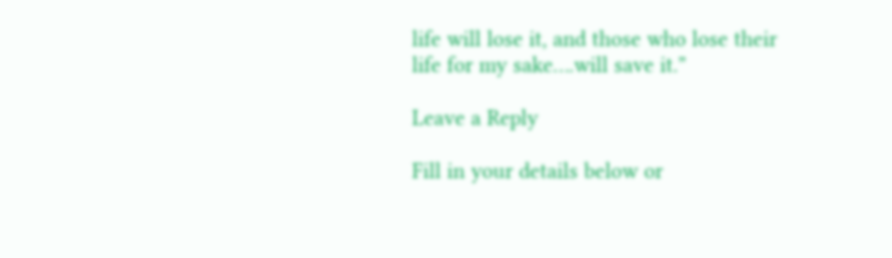life will lose it, and those who lose their life for my sake….will save it.”

Leave a Reply

Fill in your details below or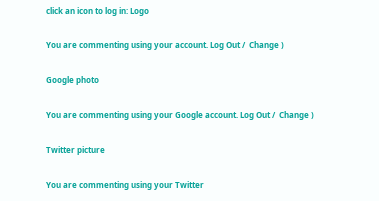click an icon to log in: Logo

You are commenting using your account. Log Out /  Change )

Google photo

You are commenting using your Google account. Log Out /  Change )

Twitter picture

You are commenting using your Twitter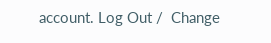account. Log Out /  Change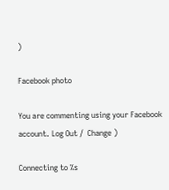)

Facebook photo

You are commenting using your Facebook account. Log Out /  Change )

Connecting to %s